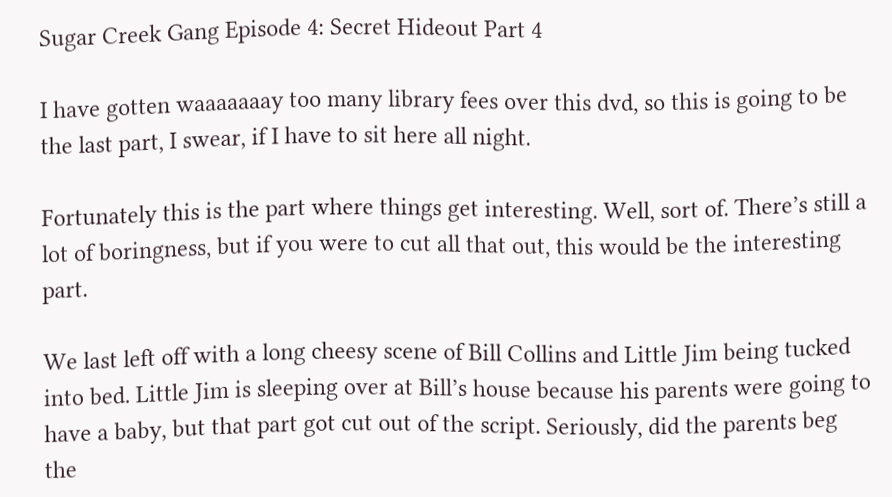Sugar Creek Gang Episode 4: Secret Hideout Part 4

I have gotten waaaaaaay too many library fees over this dvd, so this is going to be the last part, I swear, if I have to sit here all night.

Fortunately this is the part where things get interesting. Well, sort of. There’s still a lot of boringness, but if you were to cut all that out, this would be the interesting part.

We last left off with a long cheesy scene of Bill Collins and Little Jim being tucked into bed. Little Jim is sleeping over at Bill’s house because his parents were going to have a baby, but that part got cut out of the script. Seriously, did the parents beg the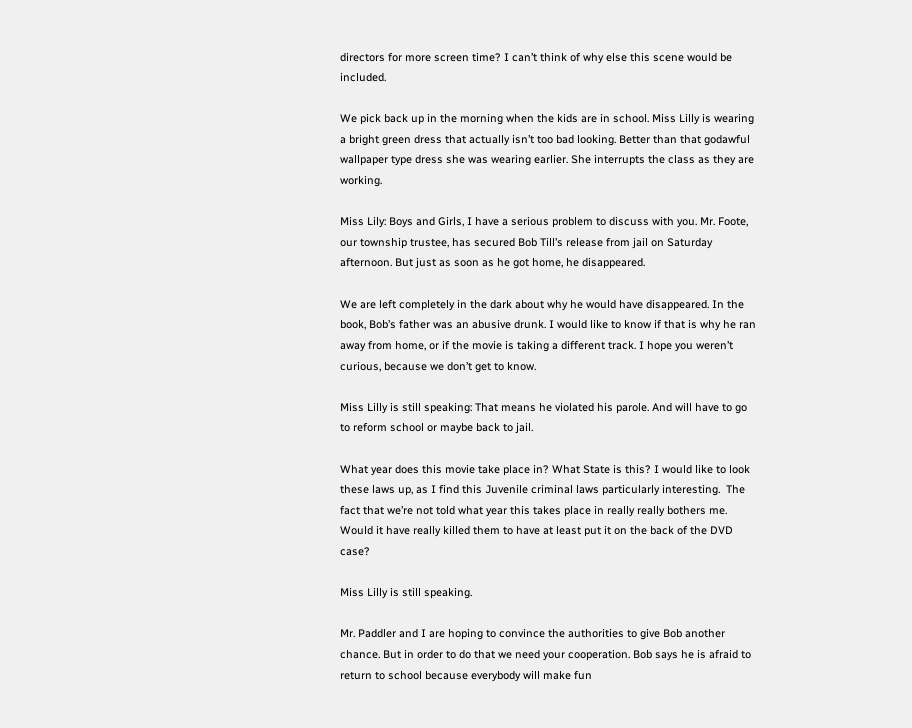directors for more screen time? I can’t think of why else this scene would be included.

We pick back up in the morning when the kids are in school. Miss Lilly is wearing a bright green dress that actually isn’t too bad looking. Better than that godawful wallpaper type dress she was wearing earlier. She interrupts the class as they are working.

Miss Lily: Boys and Girls, I have a serious problem to discuss with you. Mr. Foote, our township trustee, has secured Bob Till’s release from jail on Saturday afternoon. But just as soon as he got home, he disappeared.

We are left completely in the dark about why he would have disappeared. In the book, Bob’s father was an abusive drunk. I would like to know if that is why he ran away from home, or if the movie is taking a different track. I hope you weren’t curious, because we don’t get to know.

Miss Lilly is still speaking: That means he violated his parole. And will have to go to reform school or maybe back to jail.

What year does this movie take place in? What State is this? I would like to look these laws up, as I find this Juvenile criminal laws particularly interesting.  The fact that we’re not told what year this takes place in really really bothers me. Would it have really killed them to have at least put it on the back of the DVD case?

Miss Lilly is still speaking.

Mr. Paddler and I are hoping to convince the authorities to give Bob another chance. But in order to do that we need your cooperation. Bob says he is afraid to return to school because everybody will make fun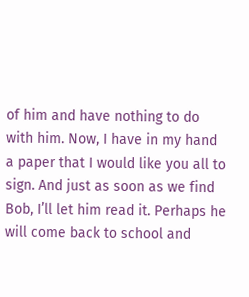of him and have nothing to do with him. Now, I have in my hand a paper that I would like you all to sign. And just as soon as we find Bob, I’ll let him read it. Perhaps he will come back to school and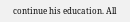continue his education. All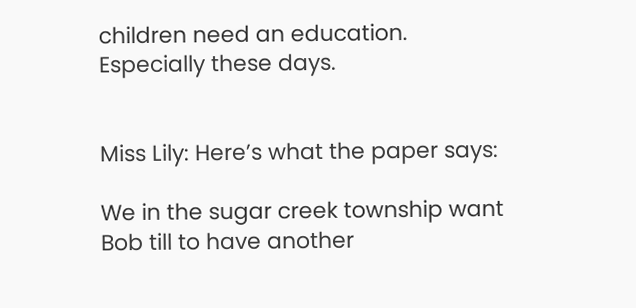children need an education. Especially these days.


Miss Lily: Here’s what the paper says:

We in the sugar creek township want Bob till to have another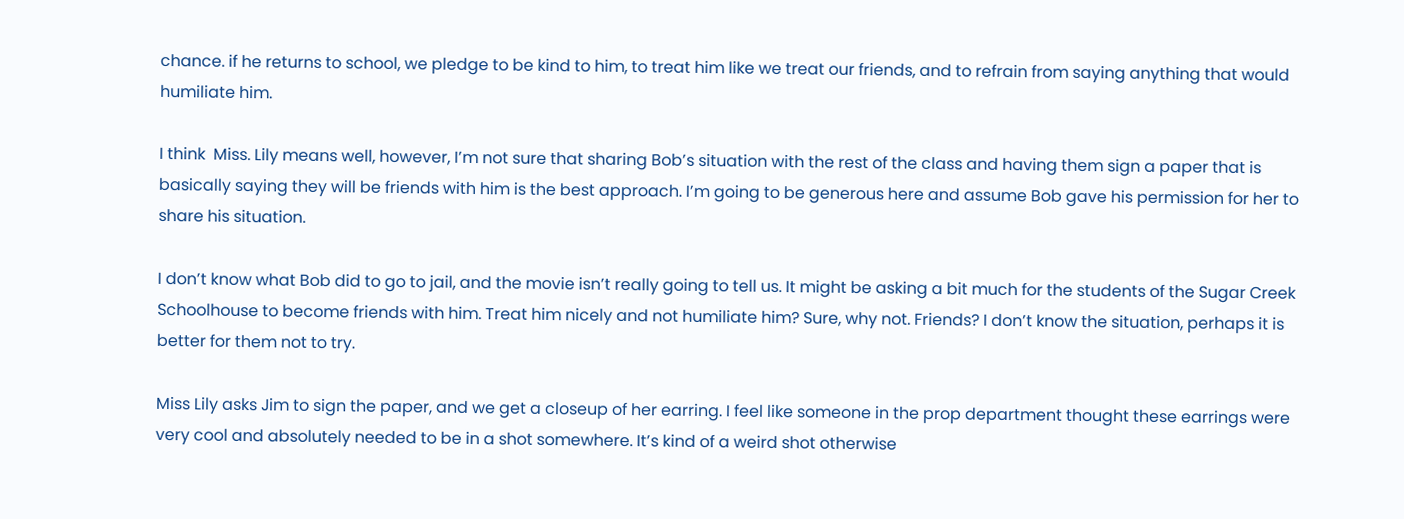chance. if he returns to school, we pledge to be kind to him, to treat him like we treat our friends, and to refrain from saying anything that would humiliate him.

I think  Miss. Lily means well, however, I’m not sure that sharing Bob’s situation with the rest of the class and having them sign a paper that is basically saying they will be friends with him is the best approach. I’m going to be generous here and assume Bob gave his permission for her to share his situation.

I don’t know what Bob did to go to jail, and the movie isn’t really going to tell us. It might be asking a bit much for the students of the Sugar Creek Schoolhouse to become friends with him. Treat him nicely and not humiliate him? Sure, why not. Friends? I don’t know the situation, perhaps it is better for them not to try.

Miss Lily asks Jim to sign the paper, and we get a closeup of her earring. I feel like someone in the prop department thought these earrings were very cool and absolutely needed to be in a shot somewhere. It’s kind of a weird shot otherwise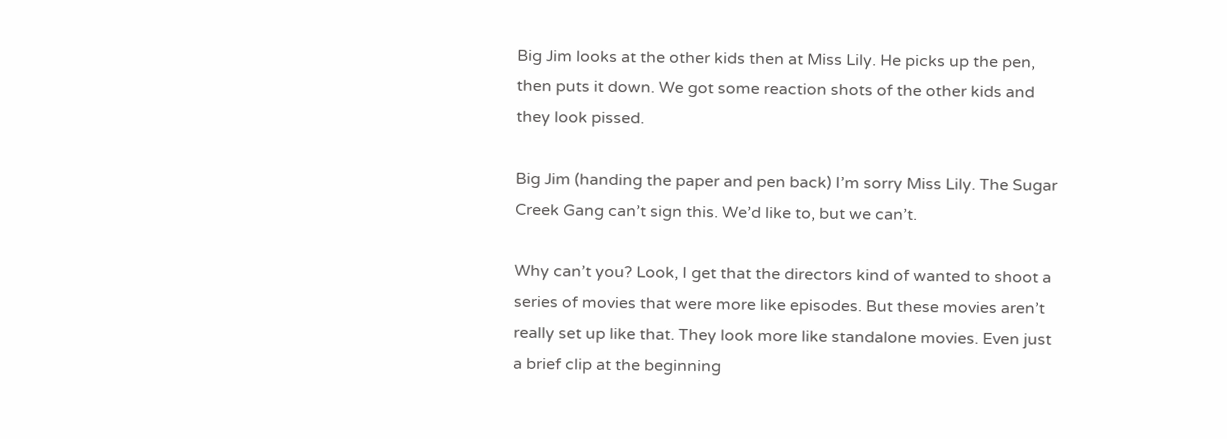Big Jim looks at the other kids then at Miss Lily. He picks up the pen, then puts it down. We got some reaction shots of the other kids and they look pissed.

Big Jim (handing the paper and pen back) I’m sorry Miss Lily. The Sugar Creek Gang can’t sign this. We’d like to, but we can’t.

Why can’t you? Look, I get that the directors kind of wanted to shoot a series of movies that were more like episodes. But these movies aren’t really set up like that. They look more like standalone movies. Even just a brief clip at the beginning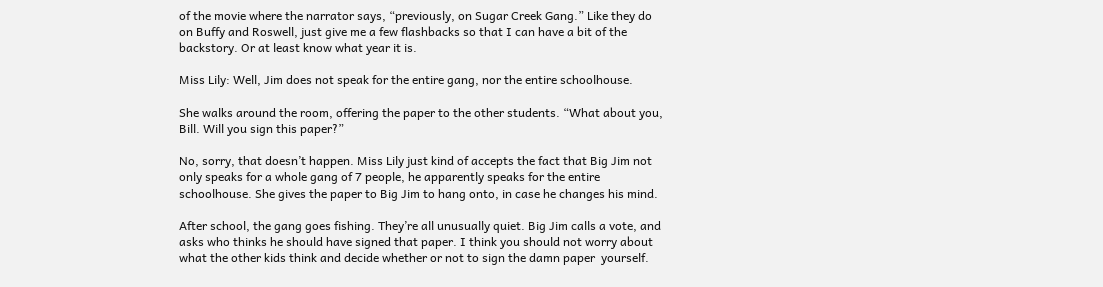of the movie where the narrator says, “previously, on Sugar Creek Gang.” Like they do on Buffy and Roswell, just give me a few flashbacks so that I can have a bit of the backstory. Or at least know what year it is.

Miss Lily: Well, Jim does not speak for the entire gang, nor the entire schoolhouse.

She walks around the room, offering the paper to the other students. “What about you, Bill. Will you sign this paper?”

No, sorry, that doesn’t happen. Miss Lily just kind of accepts the fact that Big Jim not only speaks for a whole gang of 7 people, he apparently speaks for the entire schoolhouse. She gives the paper to Big Jim to hang onto, in case he changes his mind.

After school, the gang goes fishing. They’re all unusually quiet. Big Jim calls a vote, and asks who thinks he should have signed that paper. I think you should not worry about what the other kids think and decide whether or not to sign the damn paper  yourself.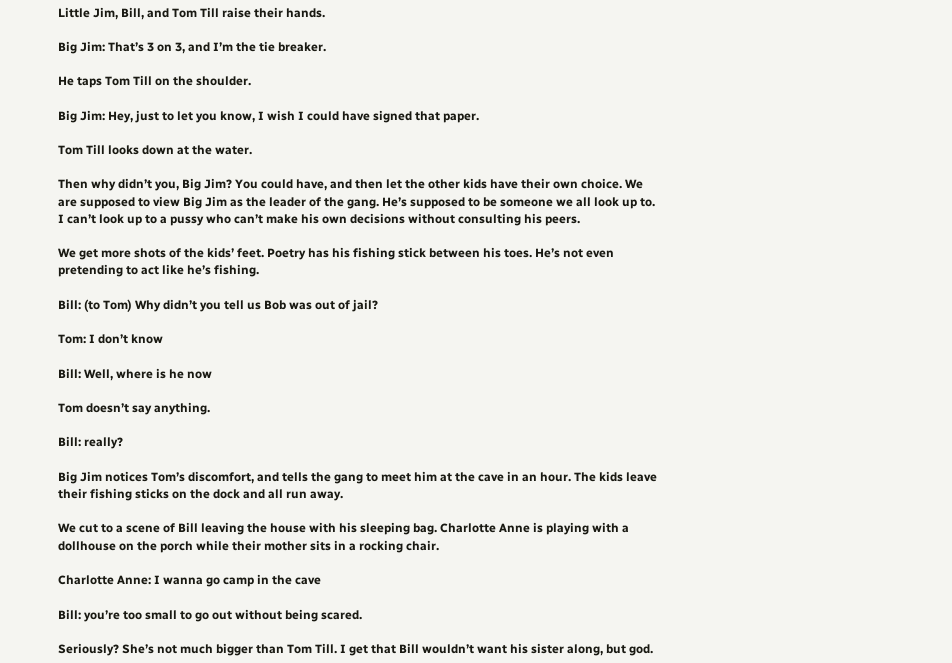Little Jim, Bill, and Tom Till raise their hands.

Big Jim: That’s 3 on 3, and I’m the tie breaker.

He taps Tom Till on the shoulder.

Big Jim: Hey, just to let you know, I wish I could have signed that paper.

Tom Till looks down at the water.

Then why didn’t you, Big Jim? You could have, and then let the other kids have their own choice. We are supposed to view Big Jim as the leader of the gang. He’s supposed to be someone we all look up to. I can’t look up to a pussy who can’t make his own decisions without consulting his peers.

We get more shots of the kids’ feet. Poetry has his fishing stick between his toes. He’s not even pretending to act like he’s fishing.

Bill: (to Tom) Why didn’t you tell us Bob was out of jail?

Tom: I don’t know

Bill: Well, where is he now

Tom doesn’t say anything.

Bill: really?

Big Jim notices Tom’s discomfort, and tells the gang to meet him at the cave in an hour. The kids leave their fishing sticks on the dock and all run away.

We cut to a scene of Bill leaving the house with his sleeping bag. Charlotte Anne is playing with a dollhouse on the porch while their mother sits in a rocking chair.

Charlotte Anne: I wanna go camp in the cave

Bill: you’re too small to go out without being scared.

Seriously? She’s not much bigger than Tom Till. I get that Bill wouldn’t want his sister along, but god.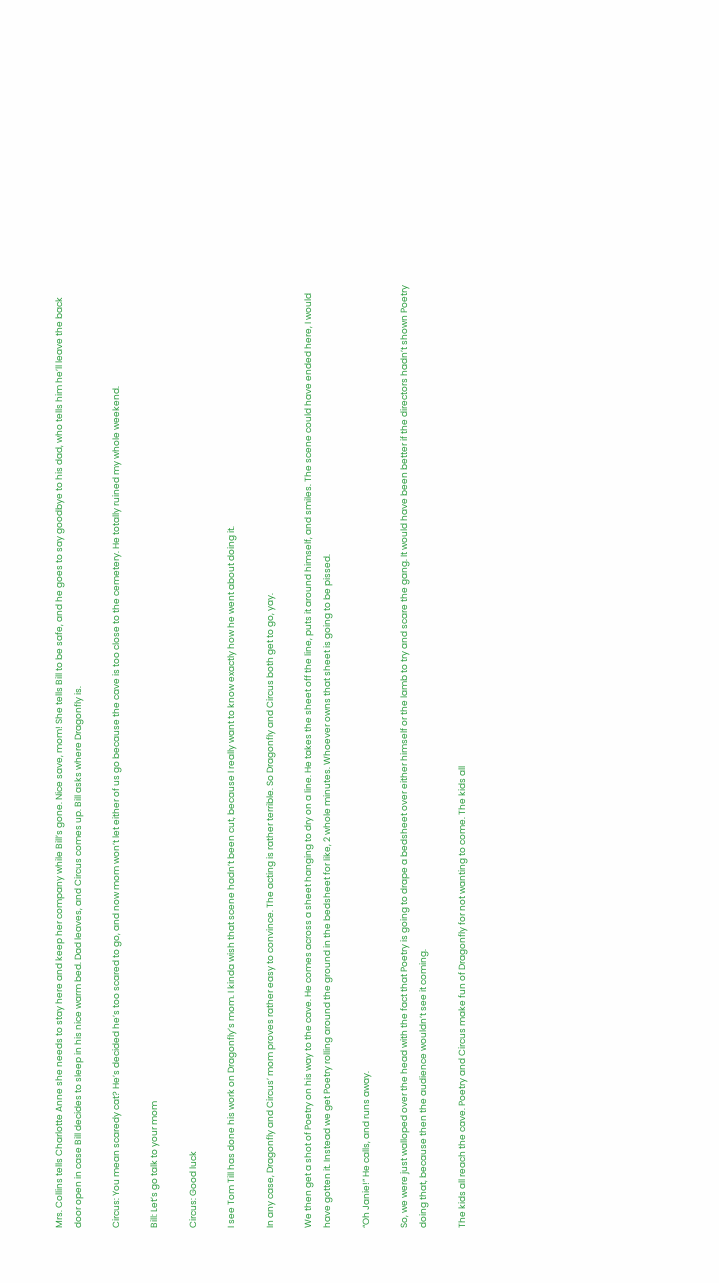Mrs. Collins tells Charlotte Anne she needs to stay here and keep her company while Bill’s gone. Nice save, mom! She tells Bill to be safe, and he goes to say goodbye to his dad, who tells him he’ll leave the back door open in case Bill decides to sleep in his nice warm bed. Dad leaves, and Circus comes up. Bill asks where Dragonfly is.

Circus: You mean scaredy cat? He’s decided he’s too scared to go, and now mom won’t let either of us go because the cave is too close to the cemetery. He totally ruined my whole weekend.

Bill: Let’s go talk to your mom

Circus: Good luck

I see Tom Till has done his work on Dragonfly’s mom. I kinda wish that scene hadn’t been cut, because I really want to know exactly how he went about doing it.

In any case, Dragonfly and Circus’ mom proves rather easy to convince. The acting is rather terrible. So Dragonfly and Circus both get to go, yay.

We then get a shot of Poetry on his way to the cave. He comes across a sheet hanging to dry on a line. He takes the sheet off the line, puts it around himself, and smiles. The scene could have ended here, I would have gotten it. Instead we get Poetry rolling around the ground in the bedsheet for like, 2 whole minutes. Whoever owns that sheet is going to be pissed.

“Oh Janie!” He calls, and runs away.

So, we were just walloped over the head with the fact that Poetry is going to drape a bedsheet over either himself or the lamb to try and scare the gang. It would have been better if the directors hadn’t shown Poetry doing that, because then the audience wouldn’t see it coming.

The kids all reach the cave. Poetry and Circus make fun of Dragonfly for not wanting to come. The kids all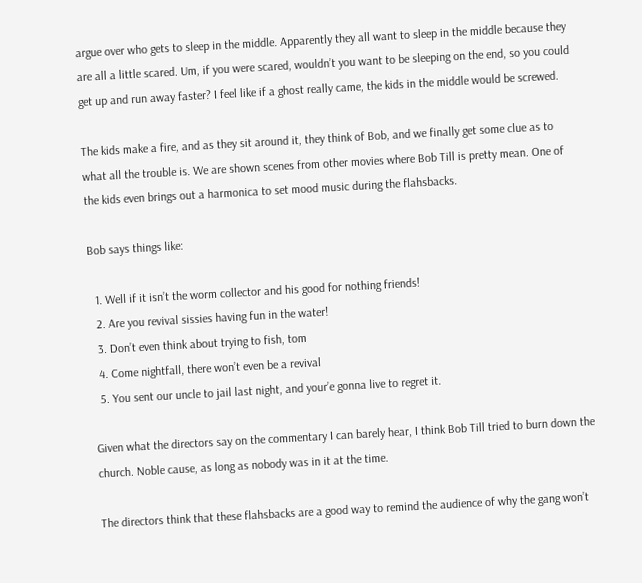argue over who gets to sleep in the middle. Apparently they all want to sleep in the middle because they are all a little scared. Um, if you were scared, wouldn’t you want to be sleeping on the end, so you could get up and run away faster? I feel like if a ghost really came, the kids in the middle would be screwed.

The kids make a fire, and as they sit around it, they think of Bob, and we finally get some clue as to what all the trouble is. We are shown scenes from other movies where Bob Till is pretty mean. One of the kids even brings out a harmonica to set mood music during the flahsbacks.

Bob says things like:

  1. Well if it isn’t the worm collector and his good for nothing friends!
  2. Are you revival sissies having fun in the water!
  3. Don’t even think about trying to fish, tom
  4. Come nightfall, there won’t even be a revival
  5. You sent our uncle to jail last night, and your’e gonna live to regret it.

Given what the directors say on the commentary I can barely hear, I think Bob Till tried to burn down the church. Noble cause, as long as nobody was in it at the time.

The directors think that these flahsbacks are a good way to remind the audience of why the gang won’t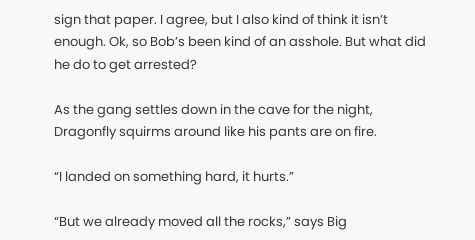sign that paper. I agree, but I also kind of think it isn’t enough. Ok, so Bob’s been kind of an asshole. But what did he do to get arrested?

As the gang settles down in the cave for the night, Dragonfly squirms around like his pants are on fire.

“I landed on something hard, it hurts.”

“But we already moved all the rocks,” says Big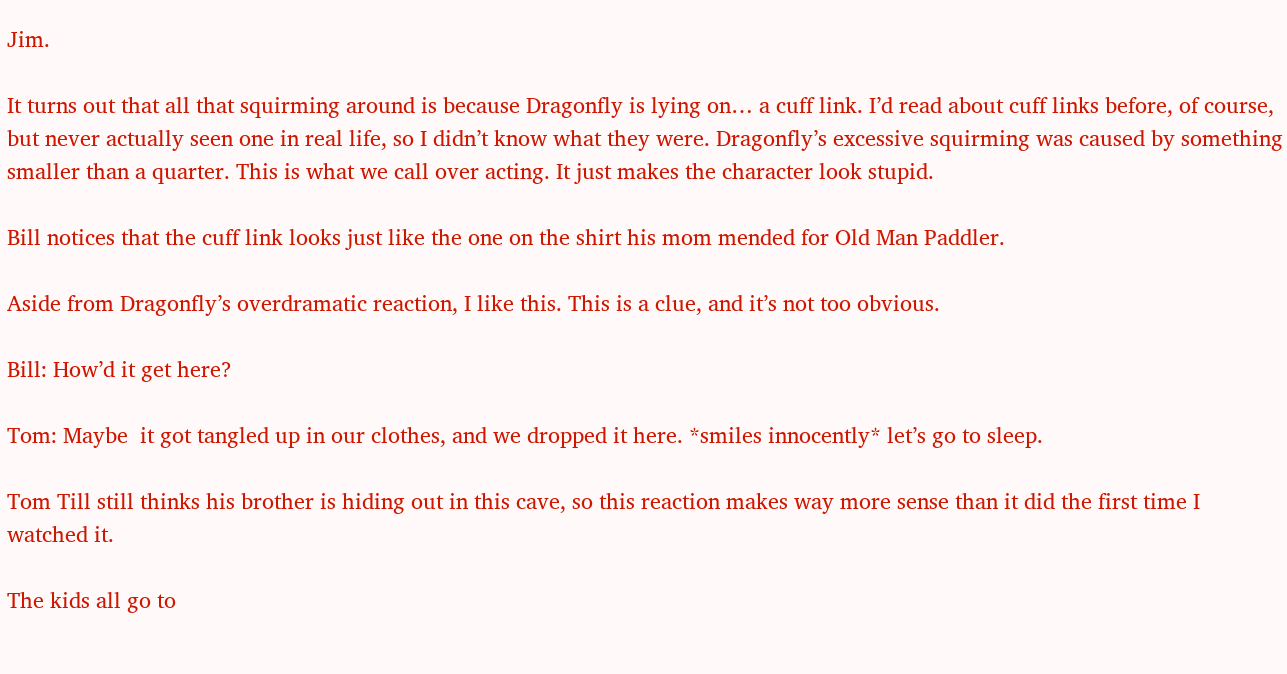Jim.

It turns out that all that squirming around is because Dragonfly is lying on… a cuff link. I’d read about cuff links before, of course, but never actually seen one in real life, so I didn’t know what they were. Dragonfly’s excessive squirming was caused by something smaller than a quarter. This is what we call over acting. It just makes the character look stupid.

Bill notices that the cuff link looks just like the one on the shirt his mom mended for Old Man Paddler.

Aside from Dragonfly’s overdramatic reaction, I like this. This is a clue, and it’s not too obvious.

Bill: How’d it get here?

Tom: Maybe  it got tangled up in our clothes, and we dropped it here. *smiles innocently* let’s go to sleep.

Tom Till still thinks his brother is hiding out in this cave, so this reaction makes way more sense than it did the first time I watched it.

The kids all go to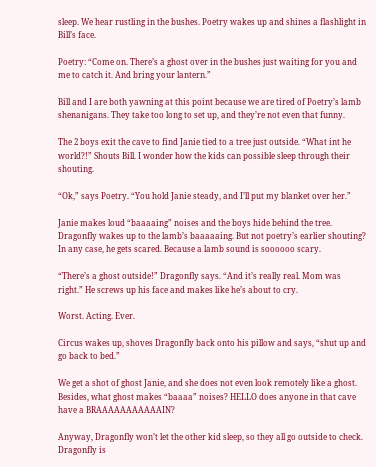sleep. We hear rustling in the bushes. Poetry wakes up and shines a flashlight in Bill’s face.

Poetry: “Come on. There’s a ghost over in the bushes just waiting for you and me to catch it. And bring your lantern.”

Bill and I are both yawning at this point because we are tired of Poetry’s lamb shenanigans. They take too long to set up, and they’re not even that funny.

The 2 boys exit the cave to find Janie tied to a tree just outside. “What int he world?!” Shouts Bill. I wonder how the kids can possible sleep through their shouting.

“Ok,” says Poetry. “You hold Janie steady, and I’ll put my blanket over her.”

Janie makes loud “baaaaing” noises and the boys hide behind the tree. Dragonfly wakes up to the lamb’s baaaaaing. But not poetry’s earlier shouting? In any case, he gets scared. Because a lamb sound is soooooo scary.

“There’s a ghost outside!” Dragonfly says. “And it’s really real. Mom was right.” He screws up his face and makes like he’s about to cry.

Worst. Acting. Ever.

Circus wakes up, shoves Dragonfly back onto his pillow and says, “shut up and go back to bed.”

We get a shot of ghost Janie, and she does not even look remotely like a ghost. Besides, what ghost makes “baaaa” noises? HELLO does anyone in that cave have a BRAAAAAAAAAAAIN?

Anyway, Dragonfly won’t let the other kid sleep, so they all go outside to check. Dragonfly is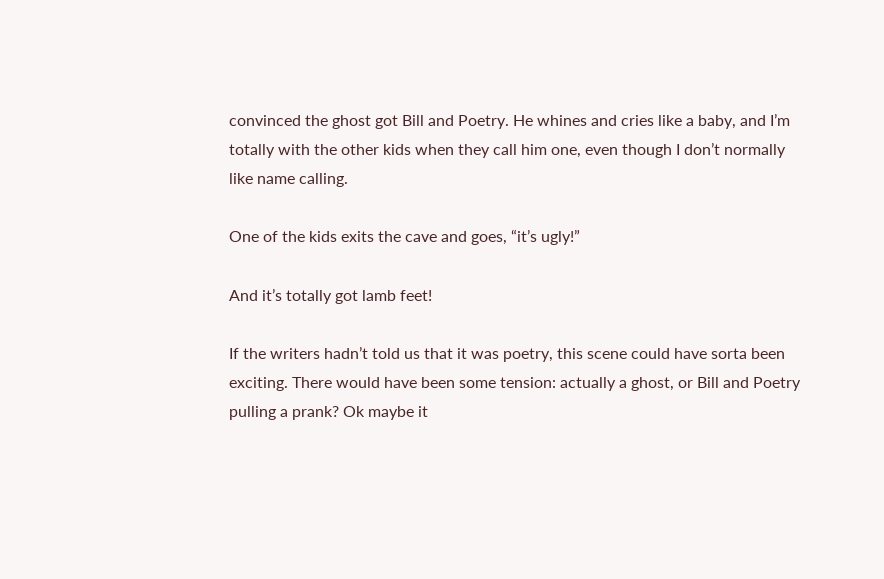convinced the ghost got Bill and Poetry. He whines and cries like a baby, and I’m totally with the other kids when they call him one, even though I don’t normally like name calling.

One of the kids exits the cave and goes, “it’s ugly!”

And it’s totally got lamb feet!

If the writers hadn’t told us that it was poetry, this scene could have sorta been exciting. There would have been some tension: actually a ghost, or Bill and Poetry pulling a prank? Ok maybe it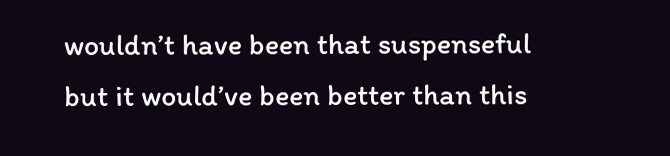wouldn’t have been that suspenseful but it would’ve been better than this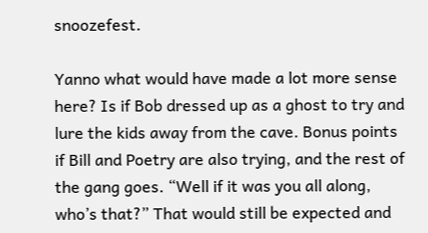snoozefest.

Yanno what would have made a lot more sense here? Is if Bob dressed up as a ghost to try and lure the kids away from the cave. Bonus points if Bill and Poetry are also trying, and the rest of the gang goes. “Well if it was you all along, who’s that?” That would still be expected and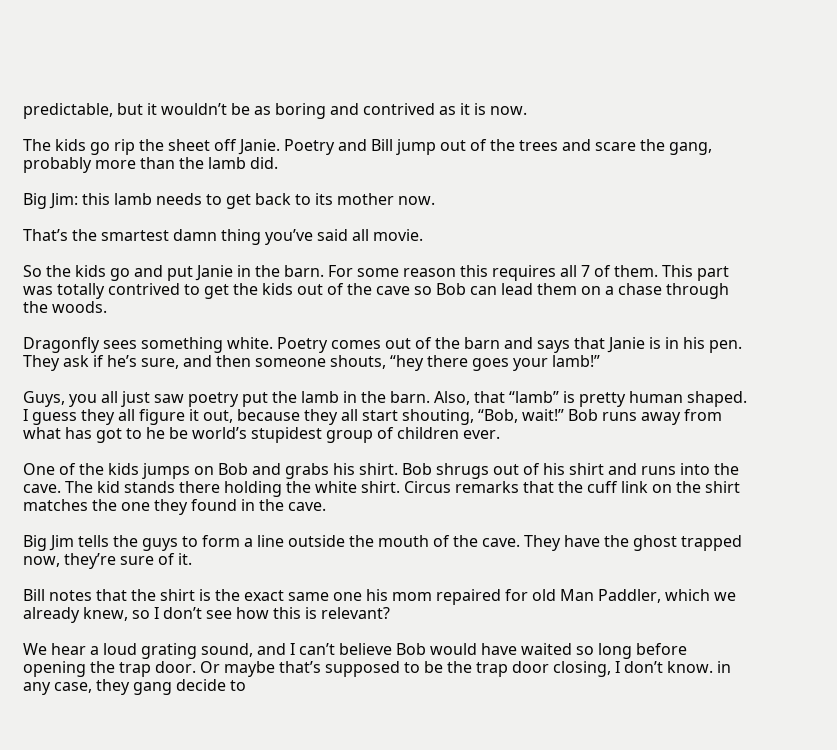predictable, but it wouldn’t be as boring and contrived as it is now.

The kids go rip the sheet off Janie. Poetry and Bill jump out of the trees and scare the gang, probably more than the lamb did.

Big Jim: this lamb needs to get back to its mother now.

That’s the smartest damn thing you’ve said all movie.

So the kids go and put Janie in the barn. For some reason this requires all 7 of them. This part was totally contrived to get the kids out of the cave so Bob can lead them on a chase through the woods.

Dragonfly sees something white. Poetry comes out of the barn and says that Janie is in his pen. They ask if he’s sure, and then someone shouts, “hey there goes your lamb!”

Guys, you all just saw poetry put the lamb in the barn. Also, that “lamb” is pretty human shaped. I guess they all figure it out, because they all start shouting, “Bob, wait!” Bob runs away from what has got to he be world’s stupidest group of children ever.

One of the kids jumps on Bob and grabs his shirt. Bob shrugs out of his shirt and runs into the cave. The kid stands there holding the white shirt. Circus remarks that the cuff link on the shirt matches the one they found in the cave.

Big Jim tells the guys to form a line outside the mouth of the cave. They have the ghost trapped now, they’re sure of it.

Bill notes that the shirt is the exact same one his mom repaired for old Man Paddler, which we already knew, so I don’t see how this is relevant?

We hear a loud grating sound, and I can’t believe Bob would have waited so long before opening the trap door. Or maybe that’s supposed to be the trap door closing, I don’t know. in any case, they gang decide to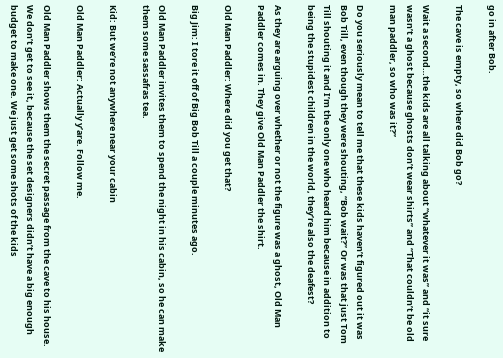go in after Bob.

The cave is empty, so where did Bob go?

Wait a second…the kids are all talking about “whatever it was” and “it sure wasn’t a ghost because ghosts don’t wear shirts” and “That couldn’t be old man paddler, so who was it?”

Do you seriously mean to tell me that these kids haven’t figured out it was Bob Till, even though they were shouting, “Bob wait?” Or was that just Tom Till shouting it and I’m the only one who heard him because in addition to being the stupidest children in the world, they’re also the deafest?

As they are arguing over whether or not the figure was a ghost, Old Man Paddler comes in. They give Old Man Paddler the shirt.

Old Man Paddler: Where did you get that?

Big Jim: I tore it off of Big Bob Till a couple minutes ago.

Old Man Paddler invites them to spend the night in his cabin, so he can make them some sassafras tea.

Kid: But we’re not anywhere near your cabin

Old Man Paddler: Actually y’are. Follow me.

Old Man Paddler shows them the secret passage from the cave to his house. We don’t get to see it, because the set designers didn’t have a big enough budget to make one. We just get some shots of the kids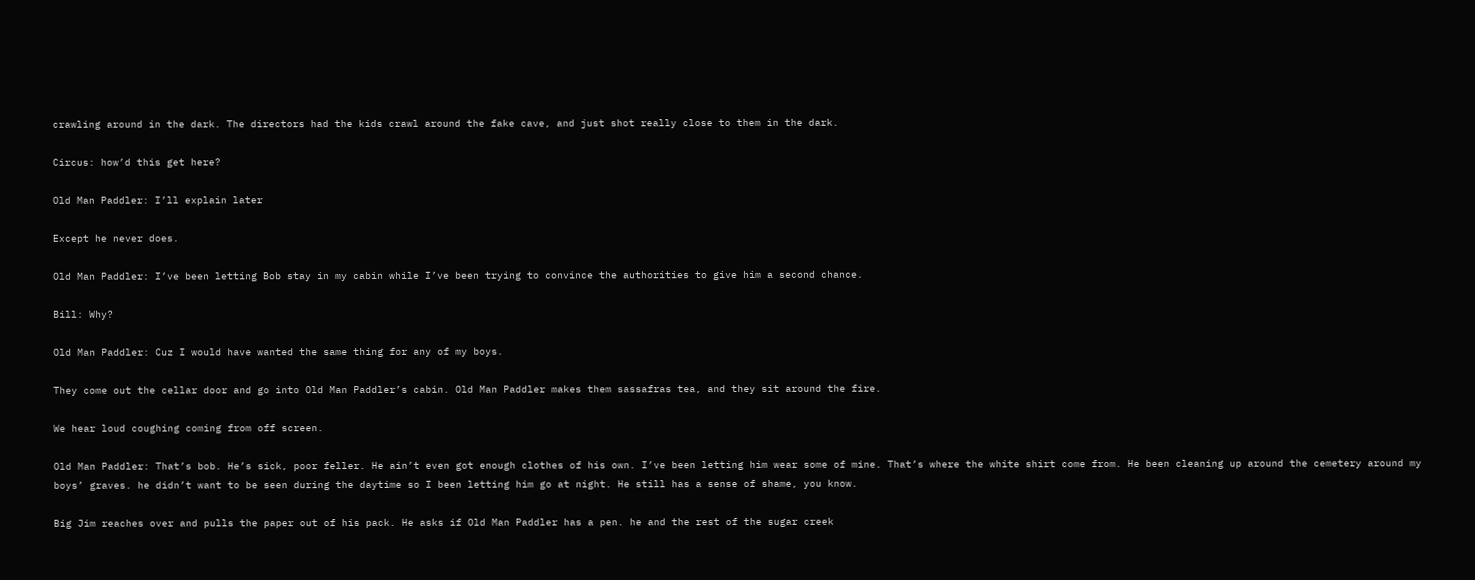crawling around in the dark. The directors had the kids crawl around the fake cave, and just shot really close to them in the dark.

Circus: how’d this get here?

Old Man Paddler: I’ll explain later

Except he never does.

Old Man Paddler: I’ve been letting Bob stay in my cabin while I’ve been trying to convince the authorities to give him a second chance.

Bill: Why?

Old Man Paddler: Cuz I would have wanted the same thing for any of my boys.

They come out the cellar door and go into Old Man Paddler’s cabin. Old Man Paddler makes them sassafras tea, and they sit around the fire.

We hear loud coughing coming from off screen.

Old Man Paddler: That’s bob. He’s sick, poor feller. He ain’t even got enough clothes of his own. I’ve been letting him wear some of mine. That’s where the white shirt come from. He been cleaning up around the cemetery around my boys’ graves. he didn’t want to be seen during the daytime so I been letting him go at night. He still has a sense of shame, you know.

Big Jim reaches over and pulls the paper out of his pack. He asks if Old Man Paddler has a pen. he and the rest of the sugar creek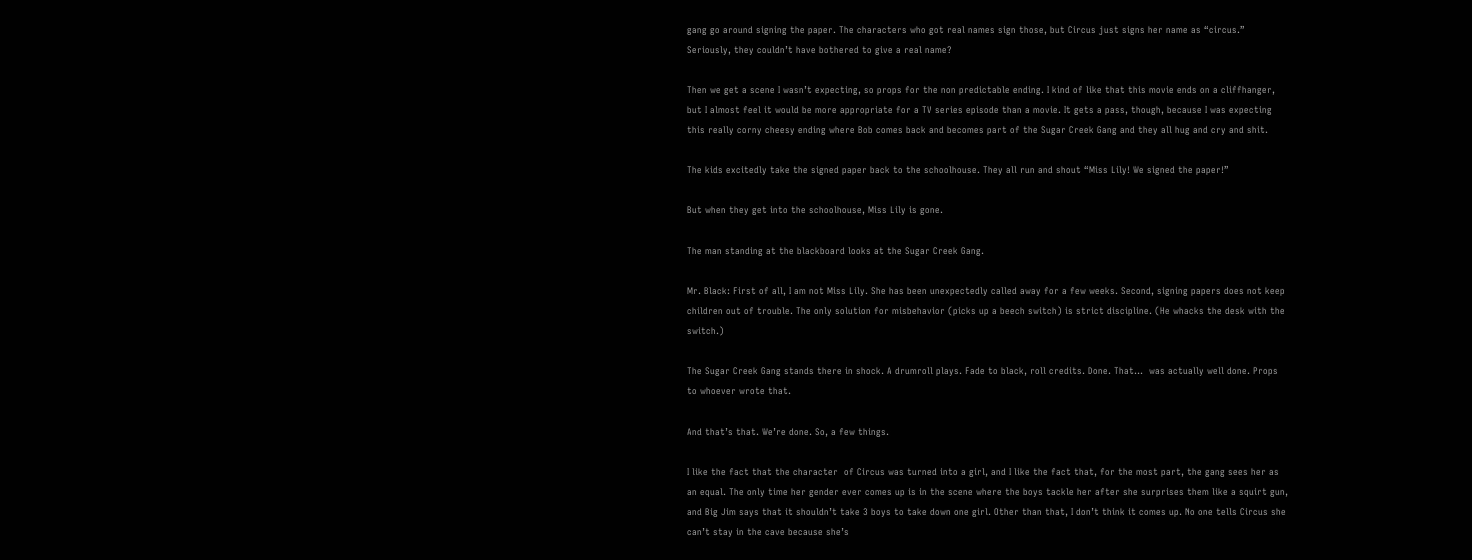gang go around signing the paper. The characters who got real names sign those, but Circus just signs her name as “circus.” Seriously, they couldn’t have bothered to give a real name?

Then we get a scene I wasn’t expecting, so props for the non predictable ending. I kind of like that this movie ends on a cliffhanger, but I almost feel it would be more appropriate for a TV series episode than a movie. It gets a pass, though, because I was expecting this really corny cheesy ending where Bob comes back and becomes part of the Sugar Creek Gang and they all hug and cry and shit.

The kids excitedly take the signed paper back to the schoolhouse. They all run and shout “Miss Lily! We signed the paper!”

But when they get into the schoolhouse, Miss Lily is gone.

The man standing at the blackboard looks at the Sugar Creek Gang.

Mr. Black: First of all, I am not Miss Lily. She has been unexpectedly called away for a few weeks. Second, signing papers does not keep children out of trouble. The only solution for misbehavior (picks up a beech switch) is strict discipline. (He whacks the desk with the switch.)

The Sugar Creek Gang stands there in shock. A drumroll plays. Fade to black, roll credits. Done. That…  was actually well done. Props to whoever wrote that.

And that’s that. We’re done. So, a few things.

I like the fact that the character  of Circus was turned into a girl, and I like the fact that, for the most part, the gang sees her as an equal. The only time her gender ever comes up is in the scene where the boys tackle her after she surprises them like a squirt gun, and Big Jim says that it shouldn’t take 3 boys to take down one girl. Other than that, I don’t think it comes up. No one tells Circus she can’t stay in the cave because she’s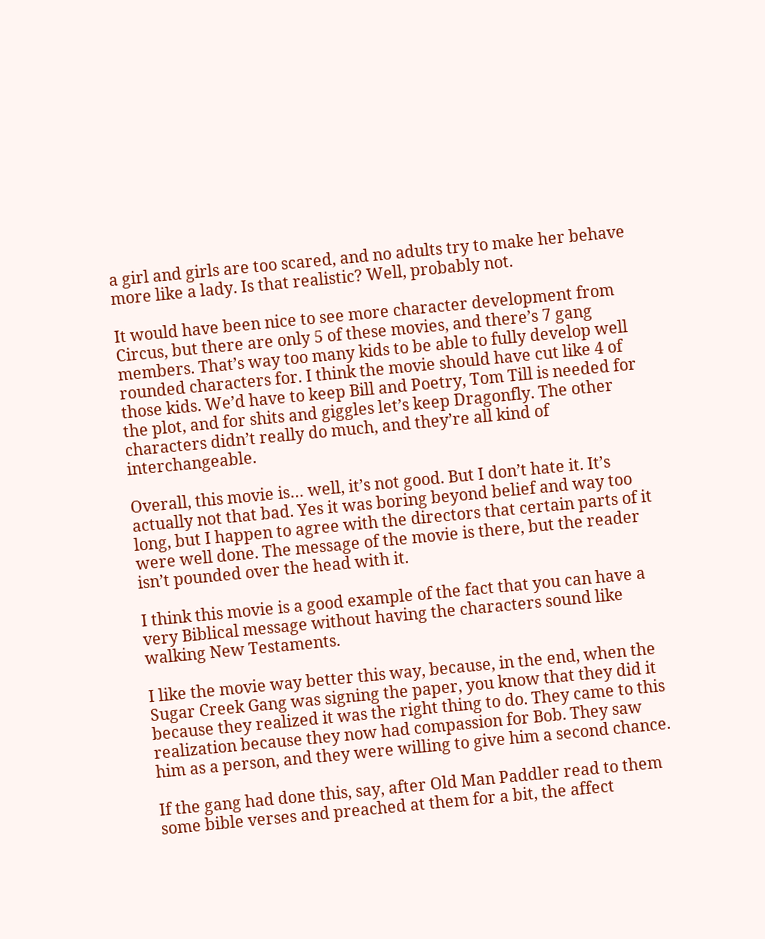a girl and girls are too scared, and no adults try to make her behave more like a lady. Is that realistic? Well, probably not.

It would have been nice to see more character development from Circus, but there are only 5 of these movies, and there’s 7 gang members. That’s way too many kids to be able to fully develop well rounded characters for. I think the movie should have cut like 4 of those kids. We’d have to keep Bill and Poetry, Tom Till is needed for the plot, and for shits and giggles let’s keep Dragonfly. The other characters didn’t really do much, and they’re all kind of interchangeable.

Overall, this movie is… well, it’s not good. But I don’t hate it. It’s actually not that bad. Yes it was boring beyond belief and way too long, but I happen to agree with the directors that certain parts of it were well done. The message of the movie is there, but the reader isn’t pounded over the head with it.

I think this movie is a good example of the fact that you can have a very Biblical message without having the characters sound like walking New Testaments.

I like the movie way better this way, because, in the end, when the Sugar Creek Gang was signing the paper, you know that they did it because they realized it was the right thing to do. They came to this realization because they now had compassion for Bob. They saw him as a person, and they were willing to give him a second chance.

If the gang had done this, say, after Old Man Paddler read to them some bible verses and preached at them for a bit, the affect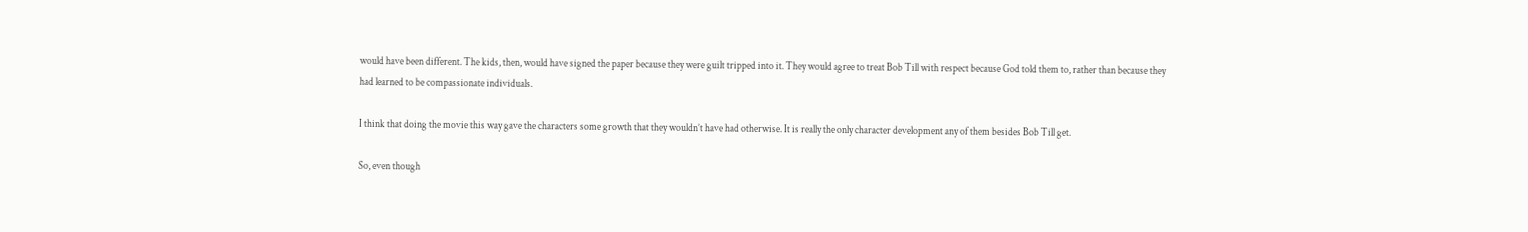would have been different. The kids, then, would have signed the paper because they were guilt tripped into it. They would agree to treat Bob Till with respect because God told them to, rather than because they had learned to be compassionate individuals.

I think that doing the movie this way gave the characters some growth that they wouldn’t have had otherwise. It is really the only character development any of them besides Bob Till get.

So, even though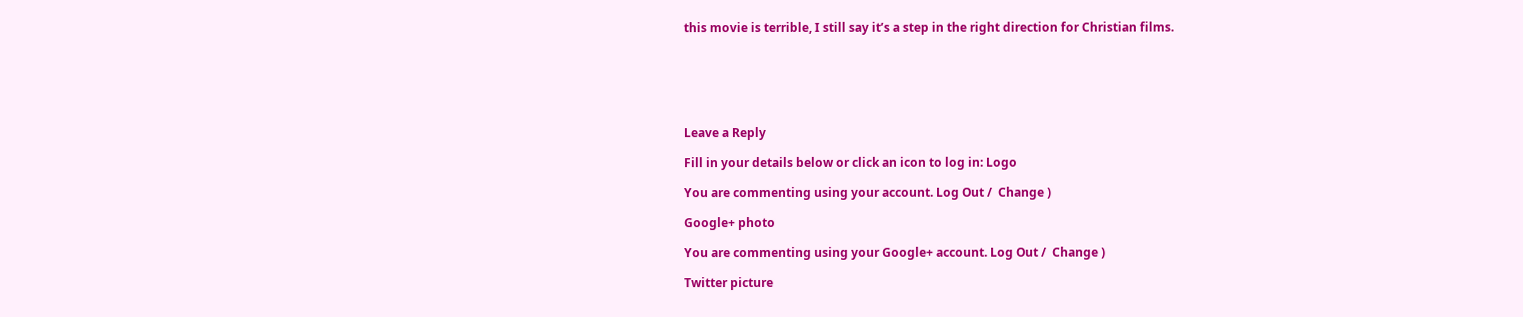this movie is terrible, I still say it’s a step in the right direction for Christian films.






Leave a Reply

Fill in your details below or click an icon to log in: Logo

You are commenting using your account. Log Out /  Change )

Google+ photo

You are commenting using your Google+ account. Log Out /  Change )

Twitter picture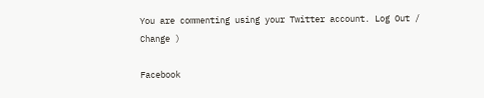You are commenting using your Twitter account. Log Out /  Change )

Facebook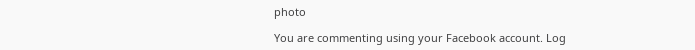photo

You are commenting using your Facebook account. Log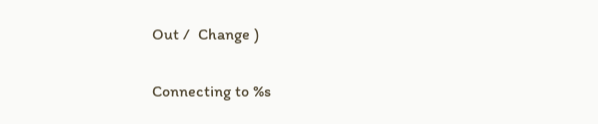Out /  Change )


Connecting to %s